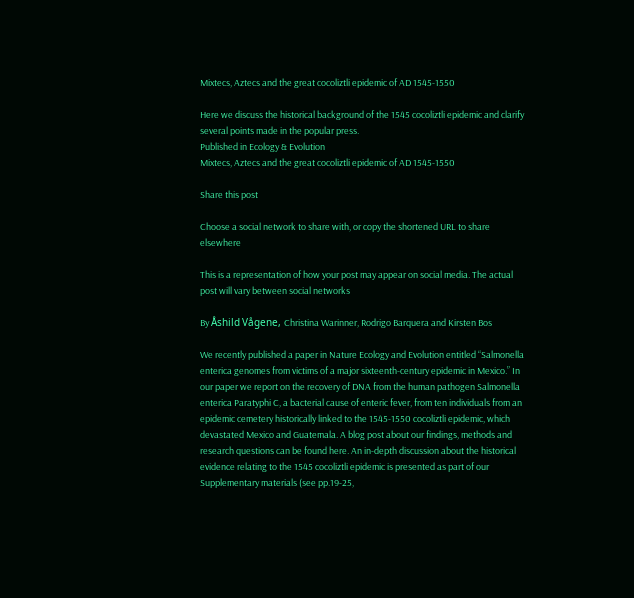Mixtecs, Aztecs and the great cocoliztli epidemic of AD 1545-1550

Here we discuss the historical background of the 1545 cocoliztli epidemic and clarify several points made in the popular press.
Published in Ecology & Evolution
Mixtecs, Aztecs and the great cocoliztli epidemic of AD 1545-1550

Share this post

Choose a social network to share with, or copy the shortened URL to share elsewhere

This is a representation of how your post may appear on social media. The actual post will vary between social networks

By Åshild Vågene, Christina Warinner, Rodrigo Barquera and Kirsten Bos

We recently published a paper in Nature Ecology and Evolution entitled “Salmonella enterica genomes from victims of a major sixteenth-century epidemic in Mexico.” In our paper we report on the recovery of DNA from the human pathogen Salmonella enterica Paratyphi C, a bacterial cause of enteric fever, from ten individuals from an epidemic cemetery historically linked to the 1545-1550 cocoliztli epidemic, which devastated Mexico and Guatemala. A blog post about our findings, methods and research questions can be found here. An in-depth discussion about the historical evidence relating to the 1545 cocoliztli epidemic is presented as part of our Supplementary materials (see pp.19-25,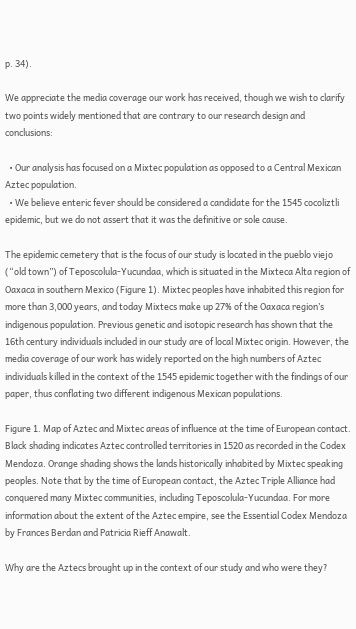p. 34).

We appreciate the media coverage our work has received, though we wish to clarify two points widely mentioned that are contrary to our research design and conclusions:

  • Our analysis has focused on a Mixtec population as opposed to a Central Mexican Aztec population.
  • We believe enteric fever should be considered a candidate for the 1545 cocoliztli epidemic, but we do not assert that it was the definitive or sole cause.

The epidemic cemetery that is the focus of our study is located in the pueblo viejo (“old town”) of Teposcolula-Yucundaa, which is situated in the Mixteca Alta region of Oaxaca in southern Mexico (Figure 1). Mixtec peoples have inhabited this region for more than 3,000 years, and today Mixtecs make up 27% of the Oaxaca region’s indigenous population. Previous genetic and isotopic research has shown that the 16th century individuals included in our study are of local Mixtec origin. However, the media coverage of our work has widely reported on the high numbers of Aztec individuals killed in the context of the 1545 epidemic together with the findings of our paper, thus conflating two different indigenous Mexican populations.

Figure 1. Map of Aztec and Mixtec areas of influence at the time of European contact. Black shading indicates Aztec controlled territories in 1520 as recorded in the Codex Mendoza. Orange shading shows the lands historically inhabited by Mixtec speaking peoples. Note that by the time of European contact, the Aztec Triple Alliance had conquered many Mixtec communities, including Teposcolula-Yucundaa. For more information about the extent of the Aztec empire, see the Essential Codex Mendoza by Frances Berdan and Patricia Rieff Anawalt.

Why are the Aztecs brought up in the context of our study and who were they?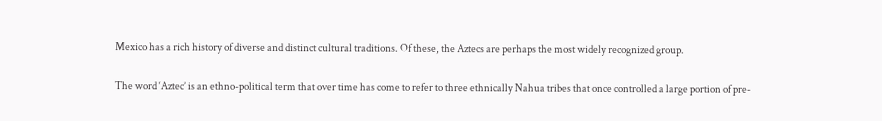Mexico has a rich history of diverse and distinct cultural traditions. Of these, the Aztecs are perhaps the most widely recognized group.

The word ‘Aztec’ is an ethno-political term that over time has come to refer to three ethnically Nahua tribes that once controlled a large portion of pre-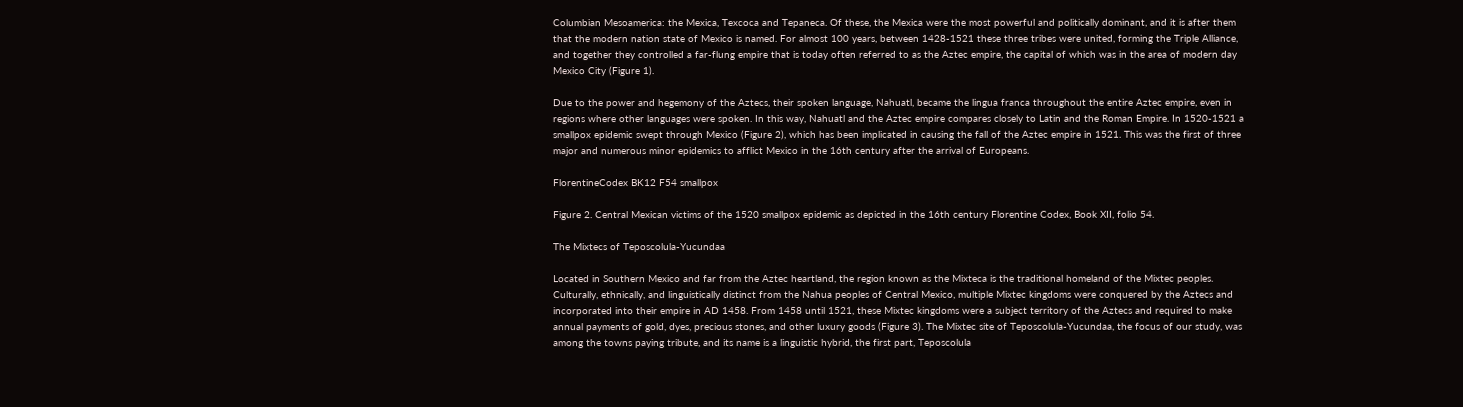Columbian Mesoamerica: the Mexica, Texcoca and Tepaneca. Of these, the Mexica were the most powerful and politically dominant, and it is after them that the modern nation state of Mexico is named. For almost 100 years, between 1428-1521 these three tribes were united, forming the Triple Alliance, and together they controlled a far-flung empire that is today often referred to as the Aztec empire, the capital of which was in the area of modern day Mexico City (Figure 1).

Due to the power and hegemony of the Aztecs, their spoken language, Nahuatl, became the lingua franca throughout the entire Aztec empire, even in regions where other languages were spoken. In this way, Nahuatl and the Aztec empire compares closely to Latin and the Roman Empire. In 1520-1521 a smallpox epidemic swept through Mexico (Figure 2), which has been implicated in causing the fall of the Aztec empire in 1521. This was the first of three major and numerous minor epidemics to afflict Mexico in the 16th century after the arrival of Europeans.

FlorentineCodex BK12 F54 smallpox

Figure 2. Central Mexican victims of the 1520 smallpox epidemic as depicted in the 16th century Florentine Codex, Book XII, folio 54.

The Mixtecs of Teposcolula-Yucundaa

Located in Southern Mexico and far from the Aztec heartland, the region known as the Mixteca is the traditional homeland of the Mixtec peoples. Culturally, ethnically, and linguistically distinct from the Nahua peoples of Central Mexico, multiple Mixtec kingdoms were conquered by the Aztecs and incorporated into their empire in AD 1458. From 1458 until 1521, these Mixtec kingdoms were a subject territory of the Aztecs and required to make annual payments of gold, dyes, precious stones, and other luxury goods (Figure 3). The Mixtec site of Teposcolula-Yucundaa, the focus of our study, was among the towns paying tribute, and its name is a linguistic hybrid, the first part, Teposcolula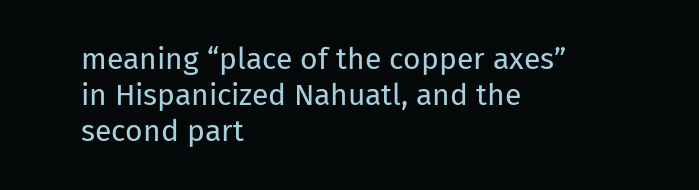meaning “place of the copper axes” in Hispanicized Nahuatl, and the second part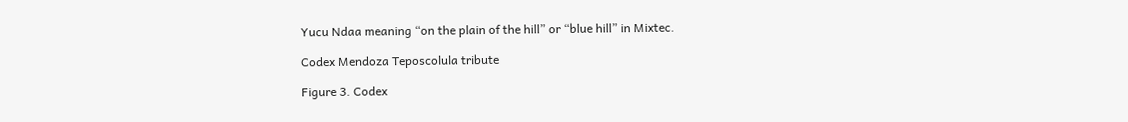Yucu Ndaa meaning “on the plain of the hill” or “blue hill” in Mixtec.

Codex Mendoza Teposcolula tribute

Figure 3. Codex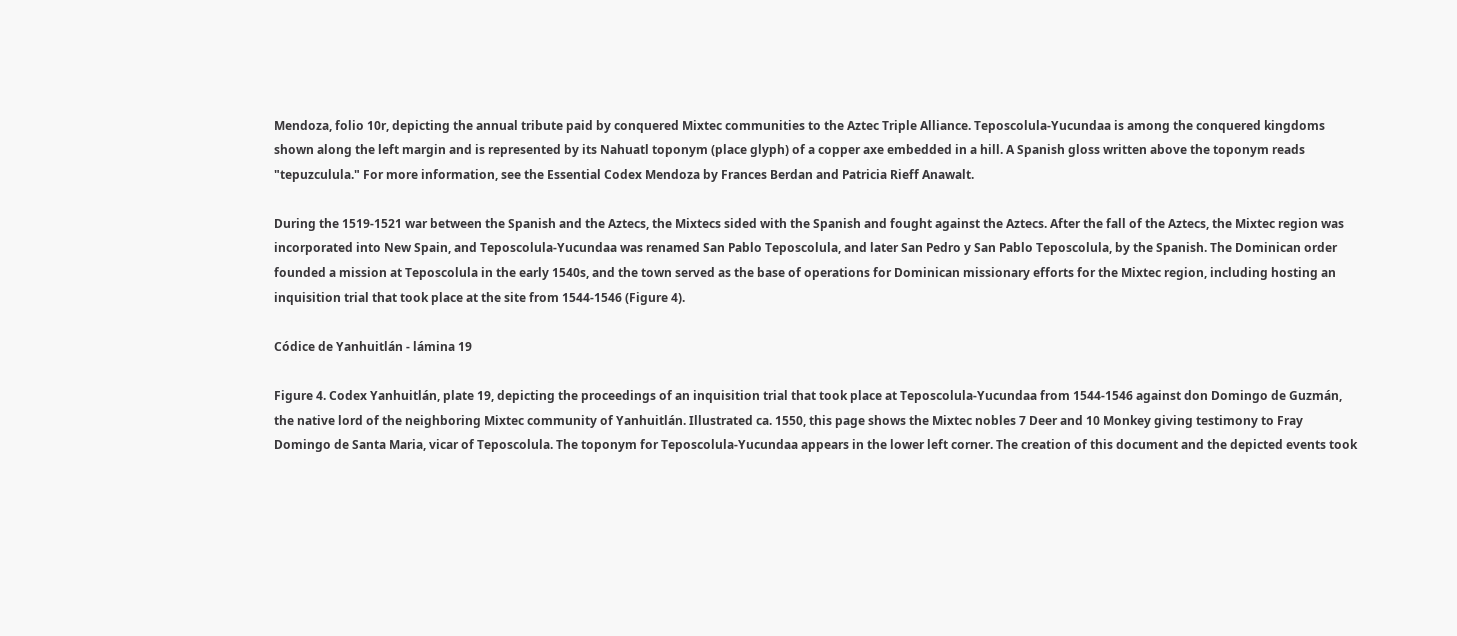Mendoza, folio 10r, depicting the annual tribute paid by conquered Mixtec communities to the Aztec Triple Alliance. Teposcolula-Yucundaa is among the conquered kingdoms shown along the left margin and is represented by its Nahuatl toponym (place glyph) of a copper axe embedded in a hill. A Spanish gloss written above the toponym reads "tepuzculula." For more information, see the Essential Codex Mendoza by Frances Berdan and Patricia Rieff Anawalt.

During the 1519-1521 war between the Spanish and the Aztecs, the Mixtecs sided with the Spanish and fought against the Aztecs. After the fall of the Aztecs, the Mixtec region was incorporated into New Spain, and Teposcolula-Yucundaa was renamed San Pablo Teposcolula, and later San Pedro y San Pablo Teposcolula, by the Spanish. The Dominican order founded a mission at Teposcolula in the early 1540s, and the town served as the base of operations for Dominican missionary efforts for the Mixtec region, including hosting an inquisition trial that took place at the site from 1544-1546 (Figure 4).

Códice de Yanhuitlán - lámina 19

Figure 4. Codex Yanhuitlán, plate 19, depicting the proceedings of an inquisition trial that took place at Teposcolula-Yucundaa from 1544-1546 against don Domingo de Guzmán, the native lord of the neighboring Mixtec community of Yanhuitlán. Illustrated ca. 1550, this page shows the Mixtec nobles 7 Deer and 10 Monkey giving testimony to Fray Domingo de Santa Maria, vicar of Teposcolula. The toponym for Teposcolula-Yucundaa appears in the lower left corner. The creation of this document and the depicted events took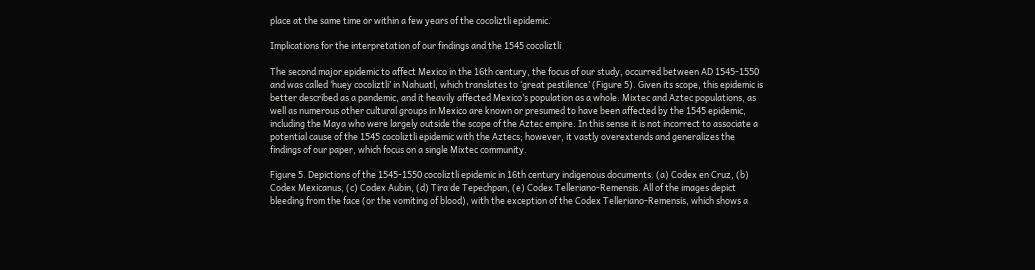place at the same time or within a few years of the cocoliztli epidemic.

Implications for the interpretation of our findings and the 1545 cocoliztli

The second major epidemic to affect Mexico in the 16th century, the focus of our study, occurred between AD 1545-1550 and was called ‘huey cocoliztli’ in Nahuatl, which translates to ‘great pestilence’ (Figure 5). Given its scope, this epidemic is better described as a pandemic, and it heavily affected Mexico’s population as a whole. Mixtec and Aztec populations, as well as numerous other cultural groups in Mexico are known or presumed to have been affected by the 1545 epidemic, including the Maya who were largely outside the scope of the Aztec empire. In this sense it is not incorrect to associate a potential cause of the 1545 cocoliztli epidemic with the Aztecs; however, it vastly overextends and generalizes the findings of our paper, which focus on a single Mixtec community.

Figure 5. Depictions of the 1545-1550 cocoliztli epidemic in 16th century indigenous documents. (a) Codex en Cruz, (b) Codex Mexicanus, (c) Codex Aubin, (d) Tira de Tepechpan, (e) Codex Telleriano-Remensis. All of the images depict bleeding from the face (or the vomiting of blood), with the exception of the Codex Telleriano-Remensis, which shows a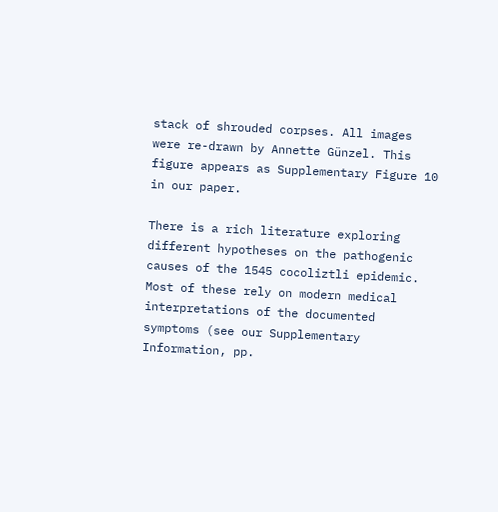stack of shrouded corpses. All images were re-drawn by Annette Günzel. This figure appears as Supplementary Figure 10 in our paper.

There is a rich literature exploring different hypotheses on the pathogenic causes of the 1545 cocoliztli epidemic. Most of these rely on modern medical interpretations of the documented symptoms (see our Supplementary Information, pp.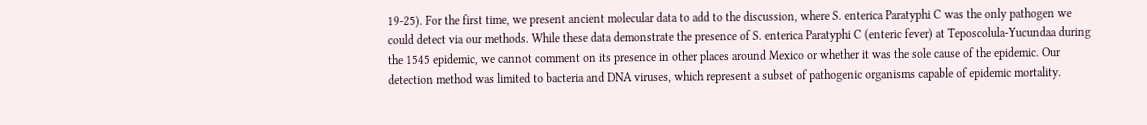19-25). For the first time, we present ancient molecular data to add to the discussion, where S. enterica Paratyphi C was the only pathogen we could detect via our methods. While these data demonstrate the presence of S. enterica Paratyphi C (enteric fever) at Teposcolula-Yucundaa during the 1545 epidemic, we cannot comment on its presence in other places around Mexico or whether it was the sole cause of the epidemic. Our detection method was limited to bacteria and DNA viruses, which represent a subset of pathogenic organisms capable of epidemic mortality.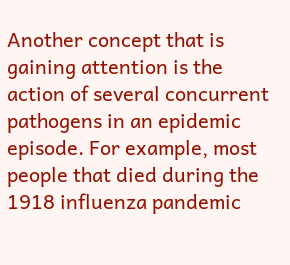Another concept that is gaining attention is the action of several concurrent pathogens in an epidemic episode. For example, most people that died during the 1918 influenza pandemic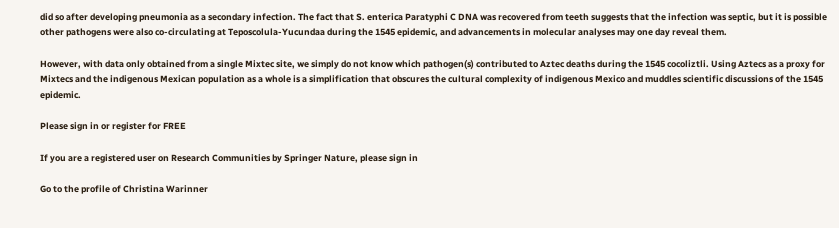did so after developing pneumonia as a secondary infection. The fact that S. enterica Paratyphi C DNA was recovered from teeth suggests that the infection was septic, but it is possible other pathogens were also co-circulating at Teposcolula-Yucundaa during the 1545 epidemic, and advancements in molecular analyses may one day reveal them.

However, with data only obtained from a single Mixtec site, we simply do not know which pathogen(s) contributed to Aztec deaths during the 1545 cocoliztli. Using Aztecs as a proxy for Mixtecs and the indigenous Mexican population as a whole is a simplification that obscures the cultural complexity of indigenous Mexico and muddles scientific discussions of the 1545 epidemic.

Please sign in or register for FREE

If you are a registered user on Research Communities by Springer Nature, please sign in

Go to the profile of Christina Warinner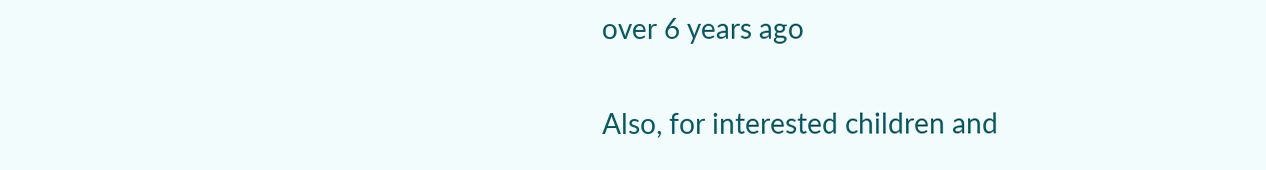over 6 years ago

Also, for interested children and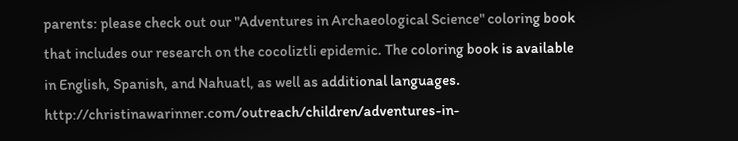parents: please check out our "Adventures in Archaeological Science" coloring book that includes our research on the cocoliztli epidemic. The coloring book is available in English, Spanish, and Nahuatl, as well as additional languages. http://christinawarinner.com/outreach/children/adventures-in-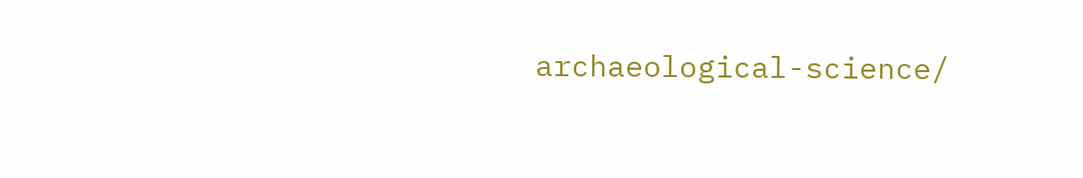archaeological-science/